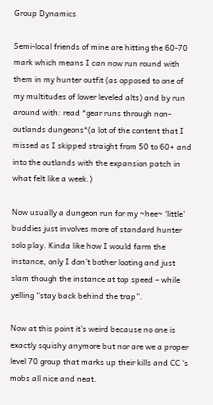Group Dynamics

Semi-local friends of mine are hitting the 60-70 mark which means I can now run round with them in my hunter outfit (as opposed to one of my multitudes of lower leveled alts) and by run around with: read *gear runs through non-outlands dungeons*(a lot of the content that I missed as I skipped straight from 50 to 60+ and into the outlands with the expansion patch in what felt like a week.)

Now usually a dungeon run for my ~hee~ ‘little’ buddies just involves more of standard hunter solo play. Kinda like how I would farm the instance, only I don’t bother looting and just slam though the instance at top speed – while yelling “stay back behind the trap”.

Now at this point it’s weird because no one is exactly squishy anymore but nor are we a proper level 70 group that marks up their kills and CC ‘s mobs all nice and neat.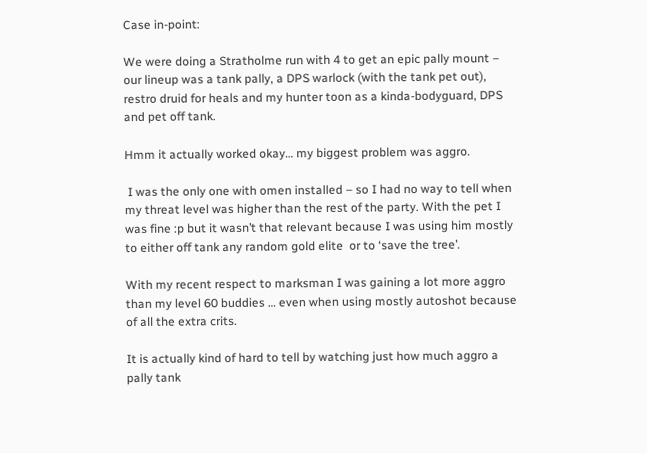Case in-point:

We were doing a Stratholme run with 4 to get an epic pally mount – our lineup was a tank pally, a DPS warlock (with the tank pet out), restro druid for heals and my hunter toon as a kinda-bodyguard, DPS and pet off tank.

Hmm it actually worked okay… my biggest problem was aggro.

 I was the only one with omen installed – so I had no way to tell when my threat level was higher than the rest of the party. With the pet I was fine :p but it wasn’t that relevant because I was using him mostly to either off tank any random gold elite  or to ‘save the tree’.

With my recent respect to marksman I was gaining a lot more aggro than my level 60 buddies … even when using mostly autoshot because of all the extra crits.

It is actually kind of hard to tell by watching just how much aggro a pally tank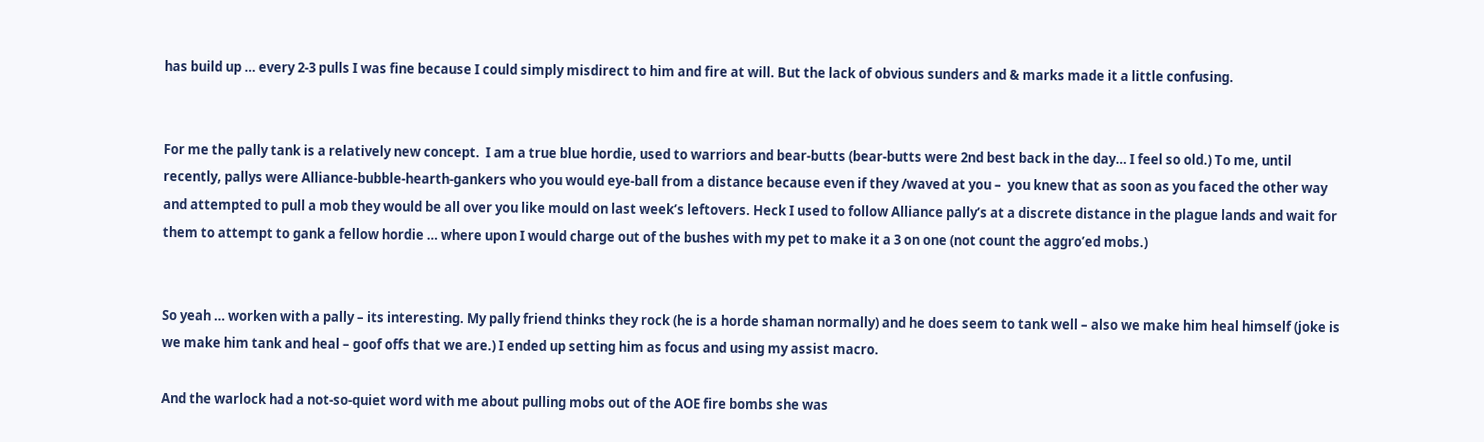has build up … every 2-3 pulls I was fine because I could simply misdirect to him and fire at will. But the lack of obvious sunders and & marks made it a little confusing.


For me the pally tank is a relatively new concept.  I am a true blue hordie, used to warriors and bear-butts (bear-butts were 2nd best back in the day… I feel so old.) To me, until recently, pallys were Alliance-bubble-hearth-gankers who you would eye-ball from a distance because even if they /waved at you –  you knew that as soon as you faced the other way and attempted to pull a mob they would be all over you like mould on last week’s leftovers. Heck I used to follow Alliance pally’s at a discrete distance in the plague lands and wait for them to attempt to gank a fellow hordie … where upon I would charge out of the bushes with my pet to make it a 3 on one (not count the aggro’ed mobs.)


So yeah … worken with a pally – its interesting. My pally friend thinks they rock (he is a horde shaman normally) and he does seem to tank well – also we make him heal himself (joke is we make him tank and heal – goof offs that we are.) I ended up setting him as focus and using my assist macro.

And the warlock had a not-so-quiet word with me about pulling mobs out of the AOE fire bombs she was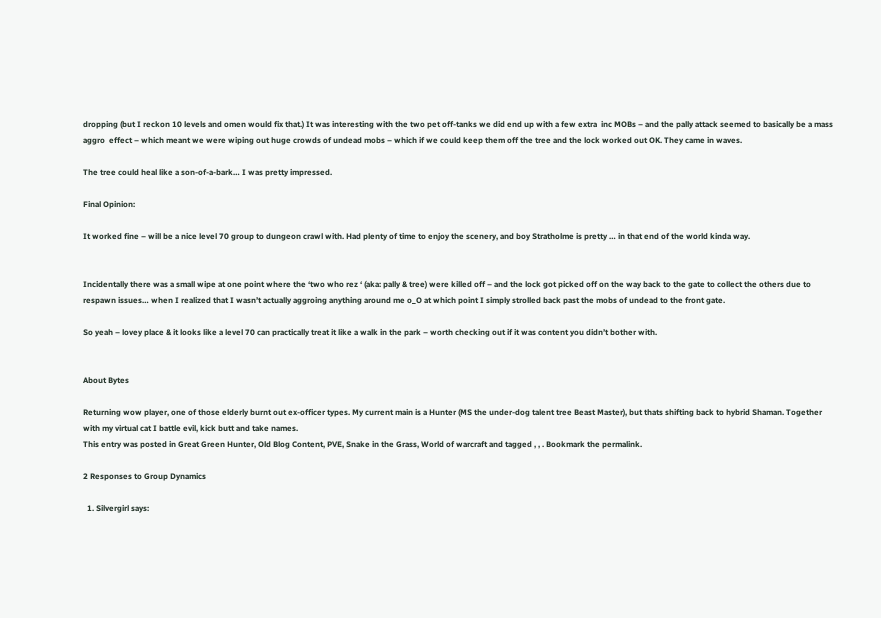dropping (but I reckon 10 levels and omen would fix that.) It was interesting with the two pet off-tanks we did end up with a few extra  inc MOBs – and the pally attack seemed to basically be a mass aggro  effect – which meant we were wiping out huge crowds of undead mobs – which if we could keep them off the tree and the lock worked out OK. They came in waves.

The tree could heal like a son-of-a-bark… I was pretty impressed.

Final Opinion:

It worked fine – will be a nice level 70 group to dungeon crawl with. Had plenty of time to enjoy the scenery, and boy Stratholme is pretty … in that end of the world kinda way.


Incidentally there was a small wipe at one point where the ‘two who rez ‘ (aka: pally & tree) were killed off – and the lock got picked off on the way back to the gate to collect the others due to respawn issues… when I realized that I wasn’t actually aggroing anything around me o_O at which point I simply strolled back past the mobs of undead to the front gate.

So yeah – lovey place & it looks like a level 70 can practically treat it like a walk in the park – worth checking out if it was content you didn’t bother with.


About Bytes

Returning wow player, one of those elderly burnt out ex-officer types. My current main is a Hunter (MS the under-dog talent tree Beast Master), but thats shifting back to hybrid Shaman. Together with my virtual cat I battle evil, kick butt and take names.
This entry was posted in Great Green Hunter, Old Blog Content, PVE, Snake in the Grass, World of warcraft and tagged , , . Bookmark the permalink.

2 Responses to Group Dynamics

  1. Silvergirl says: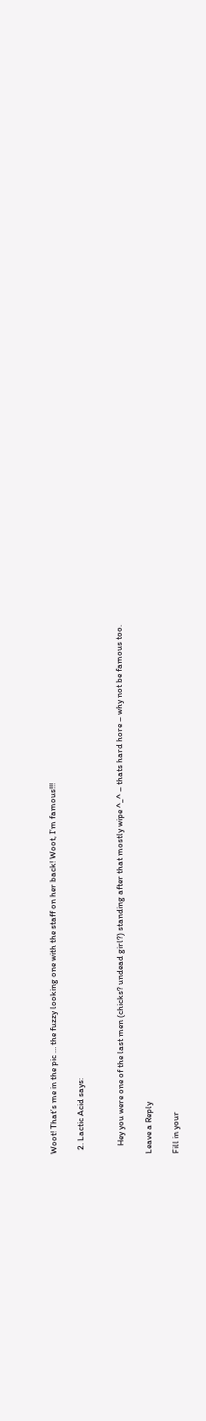Woot! That’s me in the pic … the fuzzy looking one with the staff on her back! Woot, I’m famous!!!

  2. Lactic Acid says:


    Hey you were one of the last men (chicks? undead girl?) standing after that mostly wipe ^_^ – thats hard hore – why not be famous too.

Leave a Reply

Fill in your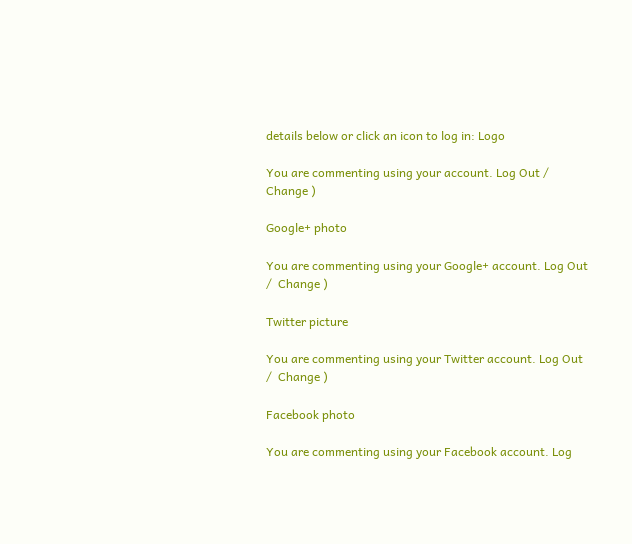details below or click an icon to log in: Logo

You are commenting using your account. Log Out /  Change )

Google+ photo

You are commenting using your Google+ account. Log Out /  Change )

Twitter picture

You are commenting using your Twitter account. Log Out /  Change )

Facebook photo

You are commenting using your Facebook account. Log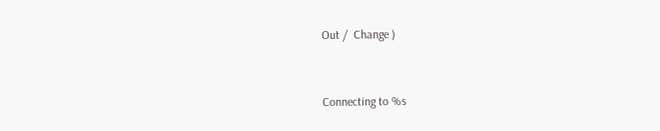Out /  Change )


Connecting to %s